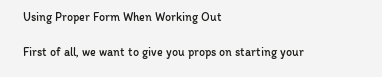Using Proper Form When Working Out

First of all, we want to give you props on starting your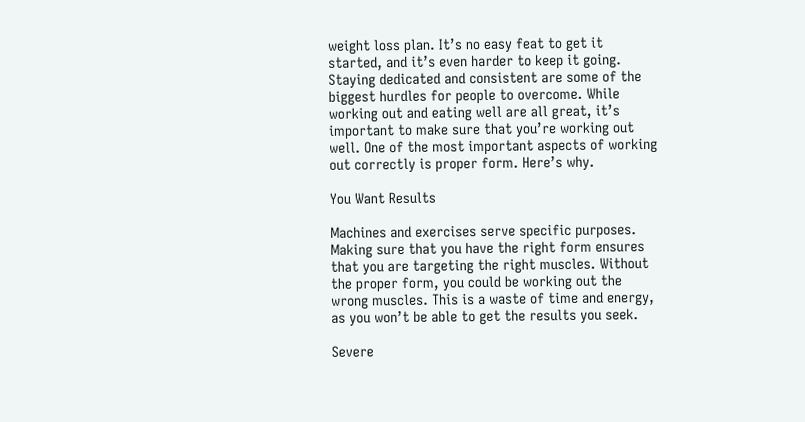weight loss plan. It’s no easy feat to get it started, and it’s even harder to keep it going. Staying dedicated and consistent are some of the biggest hurdles for people to overcome. While working out and eating well are all great, it’s important to make sure that you’re working out well. One of the most important aspects of working out correctly is proper form. Here’s why.

You Want Results

Machines and exercises serve specific purposes. Making sure that you have the right form ensures that you are targeting the right muscles. Without the proper form, you could be working out the wrong muscles. This is a waste of time and energy, as you won’t be able to get the results you seek.

Severe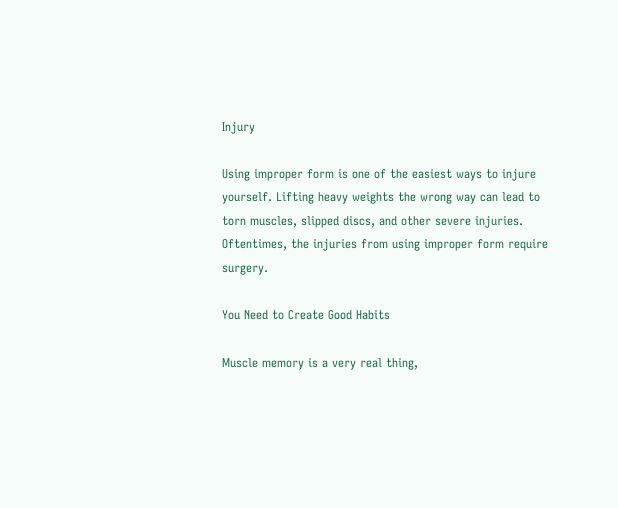Injury

Using improper form is one of the easiest ways to injure yourself. Lifting heavy weights the wrong way can lead to torn muscles, slipped discs, and other severe injuries. Oftentimes, the injuries from using improper form require surgery.

You Need to Create Good Habits

Muscle memory is a very real thing,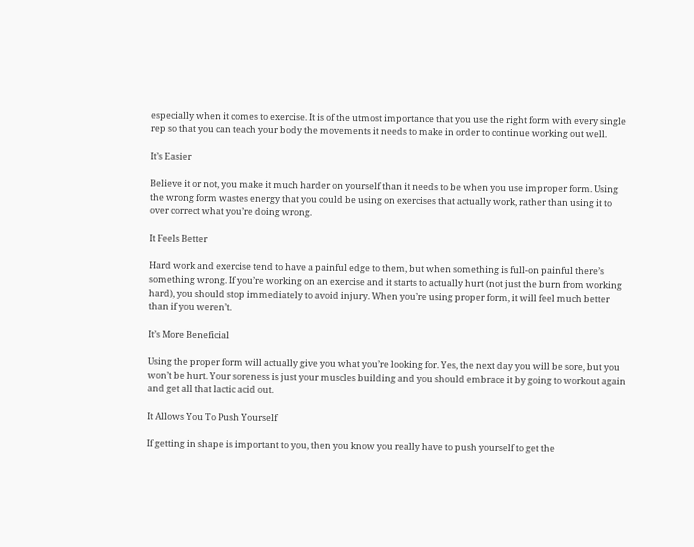especially when it comes to exercise. It is of the utmost importance that you use the right form with every single rep so that you can teach your body the movements it needs to make in order to continue working out well.

It’s Easier

Believe it or not, you make it much harder on yourself than it needs to be when you use improper form. Using the wrong form wastes energy that you could be using on exercises that actually work, rather than using it to over correct what you’re doing wrong.

It Feels Better

Hard work and exercise tend to have a painful edge to them, but when something is full-on painful there’s something wrong. If you’re working on an exercise and it starts to actually hurt (not just the burn from working hard), you should stop immediately to avoid injury. When you’re using proper form, it will feel much better than if you weren’t.

It’s More Beneficial

Using the proper form will actually give you what you’re looking for. Yes, the next day you will be sore, but you won’t be hurt. Your soreness is just your muscles building and you should embrace it by going to workout again and get all that lactic acid out.

It Allows You To Push Yourself

If getting in shape is important to you, then you know you really have to push yourself to get the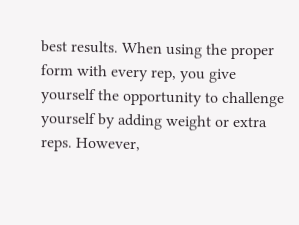best results. When using the proper form with every rep, you give yourself the opportunity to challenge yourself by adding weight or extra reps. However,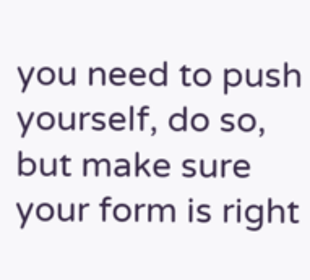you need to push yourself, do so, but make sure your form is right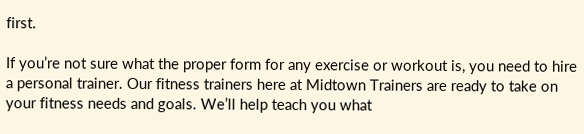first.

If you’re not sure what the proper form for any exercise or workout is, you need to hire a personal trainer. Our fitness trainers here at Midtown Trainers are ready to take on your fitness needs and goals. We’ll help teach you what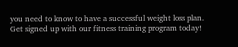you need to know to have a successful weight loss plan. Get signed up with our fitness training program today!